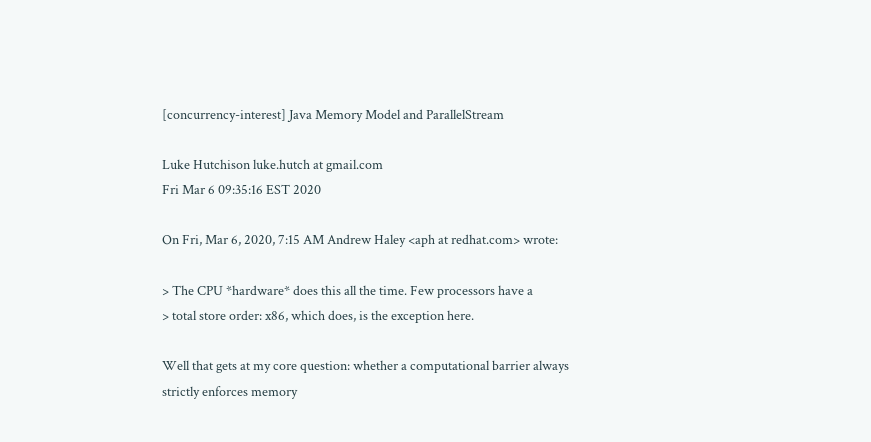[concurrency-interest] Java Memory Model and ParallelStream

Luke Hutchison luke.hutch at gmail.com
Fri Mar 6 09:35:16 EST 2020

On Fri, Mar 6, 2020, 7:15 AM Andrew Haley <aph at redhat.com> wrote:

> The CPU *hardware* does this all the time. Few processors have a
> total store order: x86, which does, is the exception here.

Well that gets at my core question: whether a computational barrier always
strictly enforces memory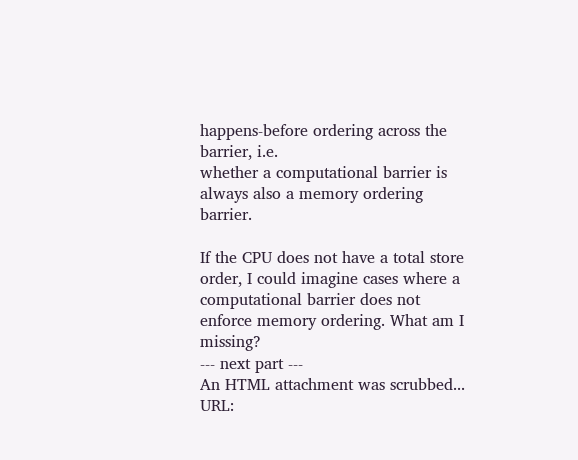happens-before ordering across the barrier, i.e.
whether a computational barrier is always also a memory ordering barrier.

If the CPU does not have a total store order, I could imagine cases where a
computational barrier does not enforce memory ordering. What am I missing?
--- next part ---
An HTML attachment was scrubbed...
URL: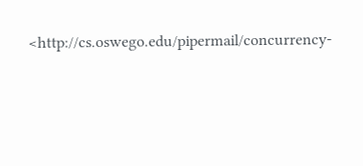<http://cs.oswego.edu/pipermail/concurrency-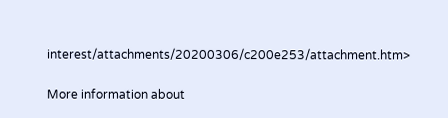interest/attachments/20200306/c200e253/attachment.htm>

More information about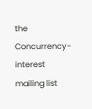the Concurrency-interest mailing list